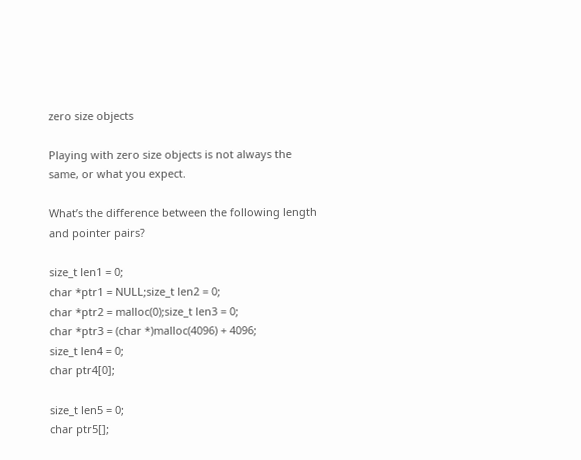zero size objects

Playing with zero size objects is not always the same, or what you expect.

What’s the difference between the following length and pointer pairs?

size_t len1 = 0;
char *ptr1 = NULL;size_t len2 = 0;
char *ptr2 = malloc(0);size_t len3 = 0;
char *ptr3 = (char *)malloc(4096) + 4096;
size_t len4 = 0;
char ptr4[0];

size_t len5 = 0;
char ptr5[];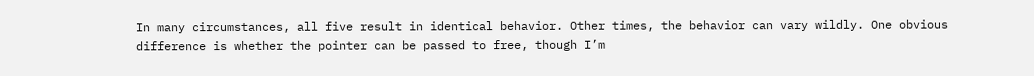In many circumstances, all five result in identical behavior. Other times, the behavior can vary wildly. One obvious difference is whether the pointer can be passed to free, though I’m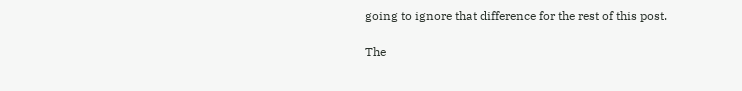going to ignore that difference for the rest of this post.

The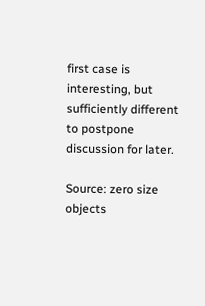first case is interesting, but sufficiently different to postpone discussion for later.

Source: zero size objects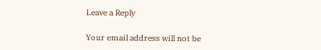Leave a Reply

Your email address will not be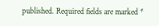published. Required fields are marked *